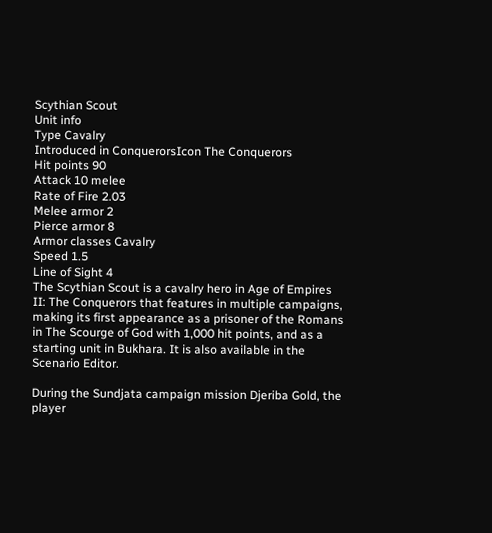Scythian Scout
Unit info
Type Cavalry
Introduced in ConquerorsIcon The Conquerors
Hit points 90
Attack 10 melee
Rate of Fire 2.03
Melee armor 2
Pierce armor 8
Armor classes Cavalry
Speed 1.5
Line of Sight 4
The Scythian Scout is a cavalry hero in Age of Empires II: The Conquerors that features in multiple campaigns, making its first appearance as a prisoner of the Romans in The Scourge of God with 1,000 hit points, and as a starting unit in Bukhara. It is also available in the Scenario Editor.

During the Sundjata campaign mission Djeriba Gold, the player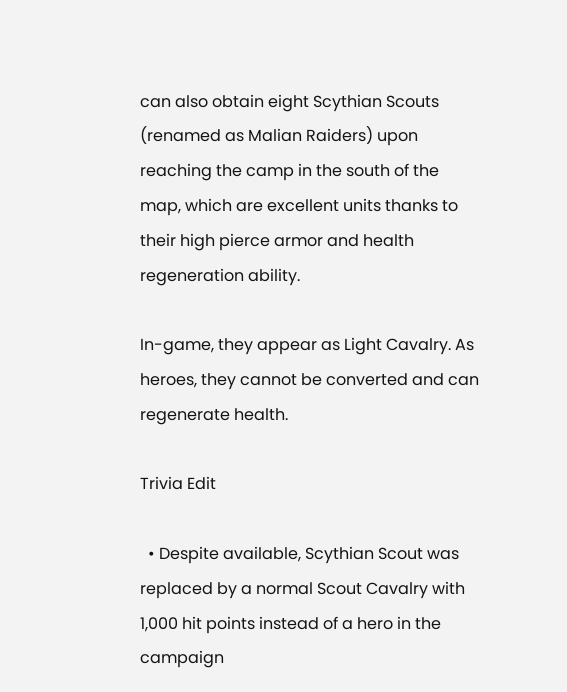can also obtain eight Scythian Scouts (renamed as Malian Raiders) upon reaching the camp in the south of the map, which are excellent units thanks to their high pierce armor and health regeneration ability.

In-game, they appear as Light Cavalry. As heroes, they cannot be converted and can regenerate health.

Trivia Edit

  • Despite available, Scythian Scout was replaced by a normal Scout Cavalry with 1,000 hit points instead of a hero in the campaign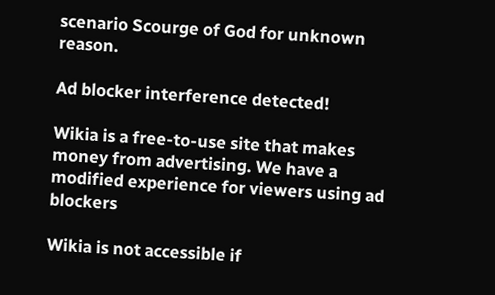scenario Scourge of God for unknown reason.

Ad blocker interference detected!

Wikia is a free-to-use site that makes money from advertising. We have a modified experience for viewers using ad blockers

Wikia is not accessible if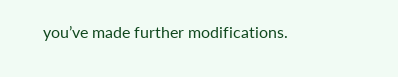you’ve made further modifications.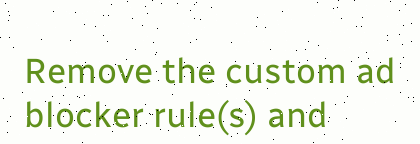Remove the custom ad blocker rule(s) and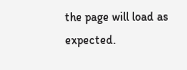the page will load as expected.